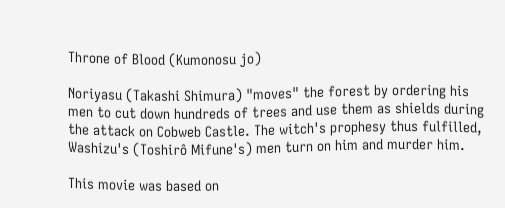Throne of Blood (Kumonosu jo)

Noriyasu (Takashi Shimura) "moves" the forest by ordering his men to cut down hundreds of trees and use them as shields during the attack on Cobweb Castle. The witch's prophesy thus fulfilled, Washizu's (Toshirô Mifune's) men turn on him and murder him.

This movie was based on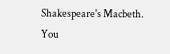Shakespeare's Macbeth. You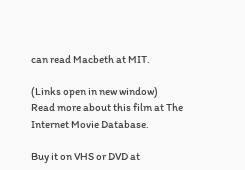can read Macbeth at MIT.

(Links open in new window)
Read more about this film at The Internet Movie Database.

Buy it on VHS or DVD at